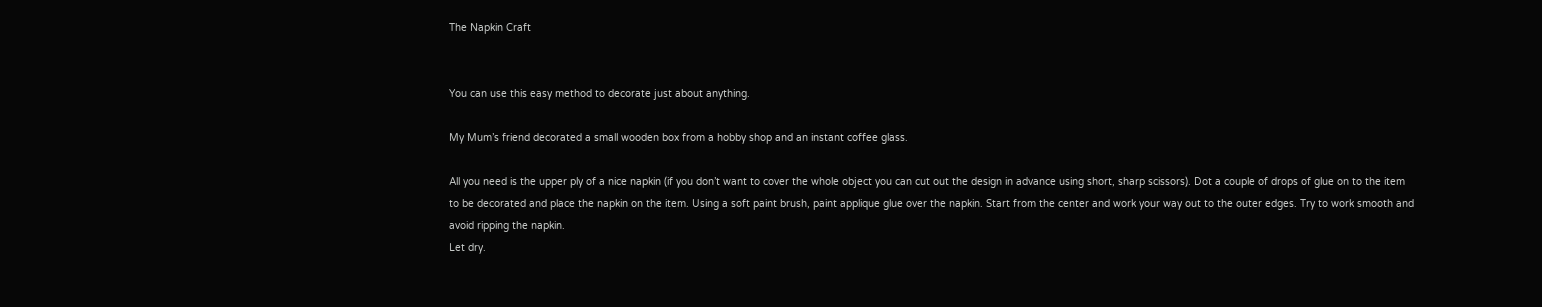The Napkin Craft


You can use this easy method to decorate just about anything.

My Mum’s friend decorated a small wooden box from a hobby shop and an instant coffee glass.

All you need is the upper ply of a nice napkin (if you don’t want to cover the whole object you can cut out the design in advance using short, sharp scissors). Dot a couple of drops of glue on to the item to be decorated and place the napkin on the item. Using a soft paint brush, paint applique glue over the napkin. Start from the center and work your way out to the outer edges. Try to work smooth and avoid ripping the napkin.
Let dry.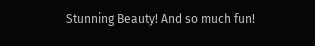Stunning Beauty! And so much fun!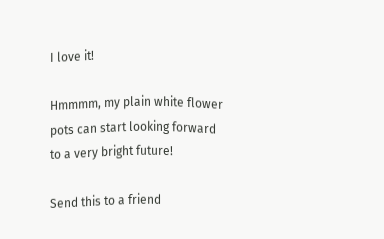I love it!

Hmmmm, my plain white flower pots can start looking forward to a very bright future!

Send this to a friend